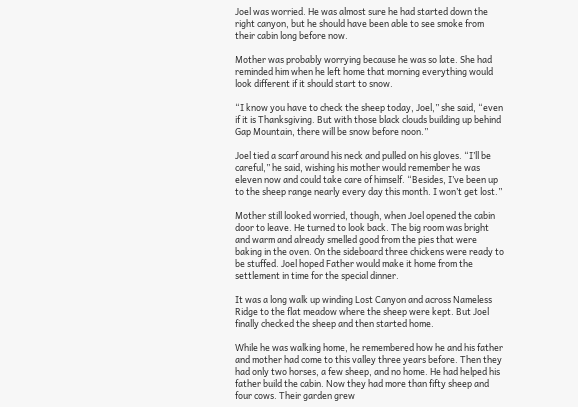Joel was worried. He was almost sure he had started down the right canyon, but he should have been able to see smoke from their cabin long before now.

Mother was probably worrying because he was so late. She had reminded him when he left home that morning everything would look different if it should start to snow.

“I know you have to check the sheep today, Joel,” she said, “even if it is Thanksgiving. But with those black clouds building up behind Gap Mountain, there will be snow before noon.”

Joel tied a scarf around his neck and pulled on his gloves. “I’ll be careful,” he said, wishing his mother would remember he was eleven now and could take care of himself. “Besides, I’ve been up to the sheep range nearly every day this month. I won’t get lost.”

Mother still looked worried, though, when Joel opened the cabin door to leave. He turned to look back. The big room was bright and warm and already smelled good from the pies that were baking in the oven. On the sideboard three chickens were ready to be stuffed. Joel hoped Father would make it home from the settlement in time for the special dinner.

It was a long walk up winding Lost Canyon and across Nameless Ridge to the flat meadow where the sheep were kept. But Joel finally checked the sheep and then started home.

While he was walking home, he remembered how he and his father and mother had come to this valley three years before. Then they had only two horses, a few sheep, and no home. He had helped his father build the cabin. Now they had more than fifty sheep and four cows. Their garden grew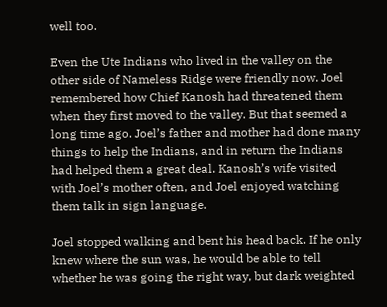well too.

Even the Ute Indians who lived in the valley on the other side of Nameless Ridge were friendly now. Joel remembered how Chief Kanosh had threatened them when they first moved to the valley. But that seemed a long time ago. Joel’s father and mother had done many things to help the Indians, and in return the Indians had helped them a great deal. Kanosh’s wife visited with Joel’s mother often, and Joel enjoyed watching them talk in sign language.

Joel stopped walking and bent his head back. If he only knew where the sun was, he would be able to tell whether he was going the right way, but dark weighted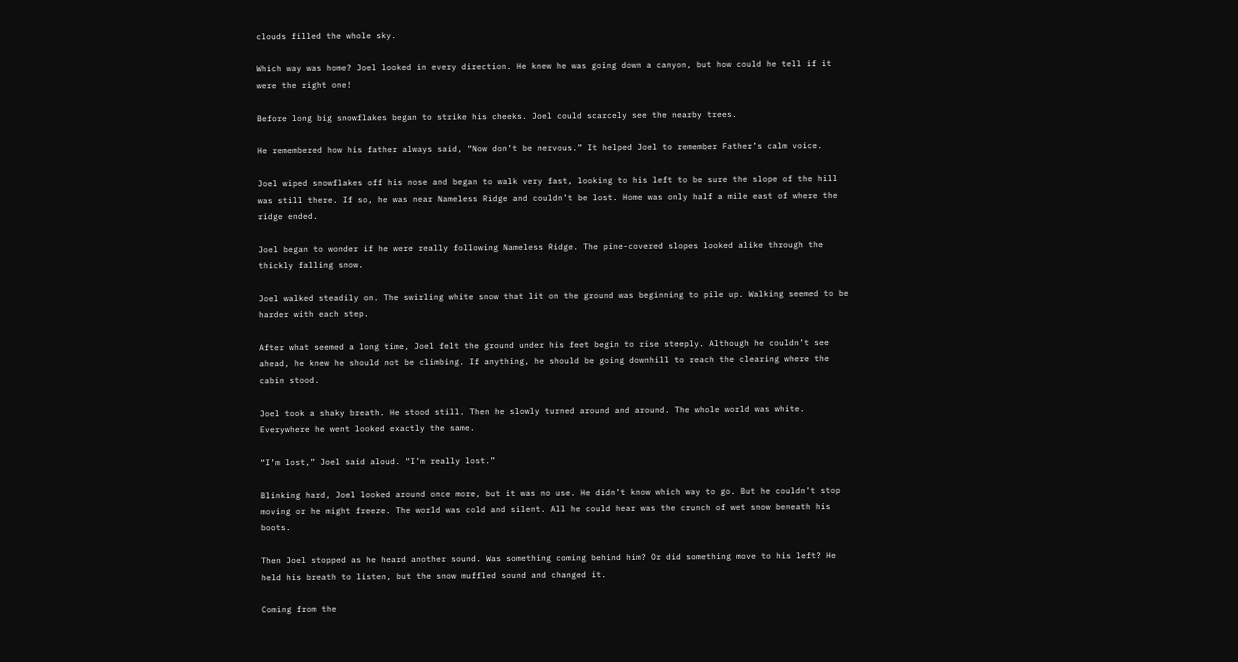clouds filled the whole sky.

Which way was home? Joel looked in every direction. He knew he was going down a canyon, but how could he tell if it were the right one!

Before long big snowflakes began to strike his cheeks. Joel could scarcely see the nearby trees.

He remembered how his father always said, “Now don’t be nervous.” It helped Joel to remember Father’s calm voice.

Joel wiped snowflakes off his nose and began to walk very fast, looking to his left to be sure the slope of the hill was still there. If so, he was near Nameless Ridge and couldn’t be lost. Home was only half a mile east of where the ridge ended.

Joel began to wonder if he were really following Nameless Ridge. The pine-covered slopes looked alike through the thickly falling snow.

Joel walked steadily on. The swirling white snow that lit on the ground was beginning to pile up. Walking seemed to be harder with each step.

After what seemed a long time, Joel felt the ground under his feet begin to rise steeply. Although he couldn’t see ahead, he knew he should not be climbing. If anything, he should be going downhill to reach the clearing where the cabin stood.

Joel took a shaky breath. He stood still. Then he slowly turned around and around. The whole world was white. Everywhere he went looked exactly the same.

“I’m lost,” Joel said aloud. “I’m really lost.”

Blinking hard, Joel looked around once more, but it was no use. He didn’t know which way to go. But he couldn’t stop moving or he might freeze. The world was cold and silent. All he could hear was the crunch of wet snow beneath his boots.

Then Joel stopped as he heard another sound. Was something coming behind him? Or did something move to his left? He held his breath to listen, but the snow muffled sound and changed it.

Coming from the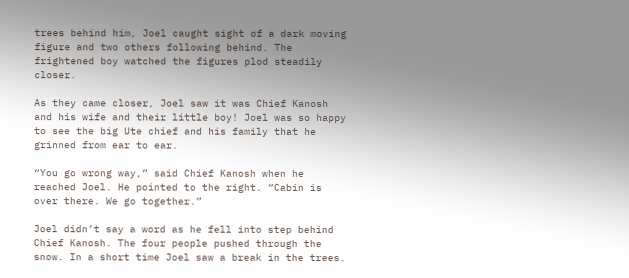trees behind him, Joel caught sight of a dark moving figure and two others following behind. The frightened boy watched the figures plod steadily closer.

As they came closer, Joel saw it was Chief Kanosh and his wife and their little boy! Joel was so happy to see the big Ute chief and his family that he grinned from ear to ear.

“You go wrong way,” said Chief Kanosh when he reached Joel. He pointed to the right. “Cabin is over there. We go together.”

Joel didn’t say a word as he fell into step behind Chief Kanosh. The four people pushed through the snow. In a short time Joel saw a break in the trees.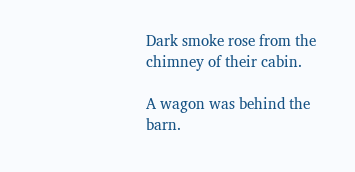Dark smoke rose from the chimney of their cabin.

A wagon was behind the barn.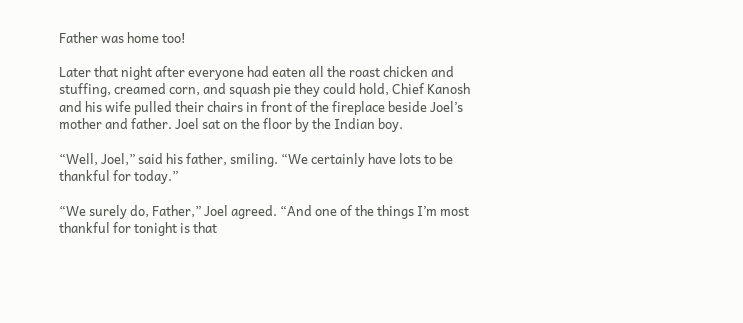Father was home too!

Later that night after everyone had eaten all the roast chicken and stuffing, creamed corn, and squash pie they could hold, Chief Kanosh and his wife pulled their chairs in front of the fireplace beside Joel’s mother and father. Joel sat on the floor by the Indian boy.

“Well, Joel,” said his father, smiling. “We certainly have lots to be thankful for today.”

“We surely do, Father,” Joel agreed. “And one of the things I’m most thankful for tonight is that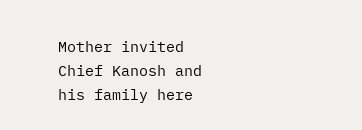Mother invited Chief Kanosh and his family here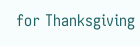for Thanksgiving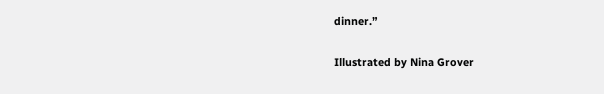dinner.”

Illustrated by Nina Grover